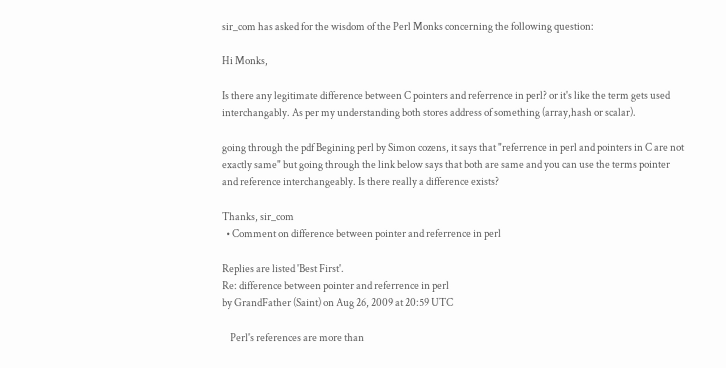sir_com has asked for the wisdom of the Perl Monks concerning the following question:

Hi Monks,

Is there any legitimate difference between C pointers and referrence in perl? or it's like the term gets used interchangably. As per my understanding both stores address of something (array,hash or scalar).

going through the pdf Begining perl by Simon cozens, it says that "referrence in perl and pointers in C are not exactly same" but going through the link below says that both are same and you can use the terms pointer and reference interchangeably. Is there really a difference exists?

Thanks, sir_com
  • Comment on difference between pointer and referrence in perl

Replies are listed 'Best First'.
Re: difference between pointer and referrence in perl
by GrandFather (Saint) on Aug 26, 2009 at 20:59 UTC

    Perl's references are more than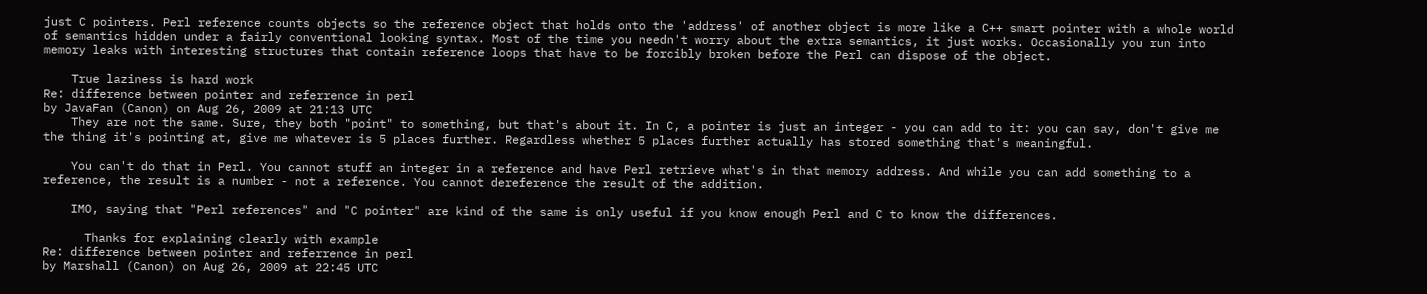just C pointers. Perl reference counts objects so the reference object that holds onto the 'address' of another object is more like a C++ smart pointer with a whole world of semantics hidden under a fairly conventional looking syntax. Most of the time you needn't worry about the extra semantics, it just works. Occasionally you run into memory leaks with interesting structures that contain reference loops that have to be forcibly broken before the Perl can dispose of the object.

    True laziness is hard work
Re: difference between pointer and referrence in perl
by JavaFan (Canon) on Aug 26, 2009 at 21:13 UTC
    They are not the same. Sure, they both "point" to something, but that's about it. In C, a pointer is just an integer - you can add to it: you can say, don't give me the thing it's pointing at, give me whatever is 5 places further. Regardless whether 5 places further actually has stored something that's meaningful.

    You can't do that in Perl. You cannot stuff an integer in a reference and have Perl retrieve what's in that memory address. And while you can add something to a reference, the result is a number - not a reference. You cannot dereference the result of the addition.

    IMO, saying that "Perl references" and "C pointer" are kind of the same is only useful if you know enough Perl and C to know the differences.

      Thanks for explaining clearly with example
Re: difference between pointer and referrence in perl
by Marshall (Canon) on Aug 26, 2009 at 22:45 UTC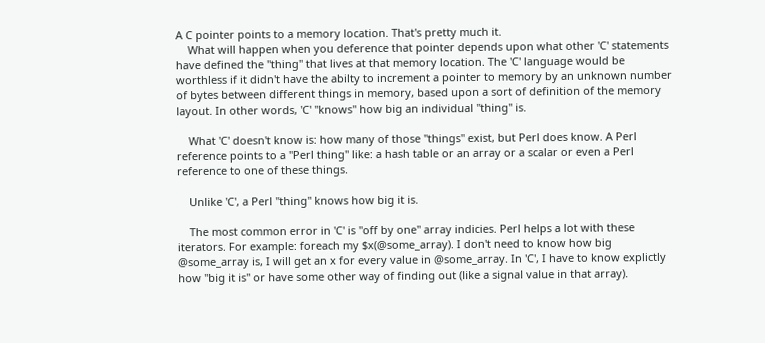A C pointer points to a memory location. That's pretty much it.
    What will happen when you deference that pointer depends upon what other 'C' statements have defined the "thing" that lives at that memory location. The 'C' language would be worthless if it didn't have the abilty to increment a pointer to memory by an unknown number of bytes between different things in memory, based upon a sort of definition of the memory layout. In other words, 'C' "knows" how big an individual "thing" is.

    What 'C' doesn't know is: how many of those "things" exist, but Perl does know. A Perl reference points to a "Perl thing" like: a hash table or an array or a scalar or even a Perl reference to one of these things.

    Unlike 'C', a Perl "thing" knows how big it is.

    The most common error in 'C' is "off by one" array indicies. Perl helps a lot with these iterators. For example: foreach my $x(@some_array). I don't need to know how big @some_array is, I will get an x for every value in @some_array. In 'C', I have to know explictly how "big it is" or have some other way of finding out (like a signal value in that array).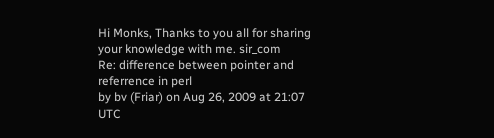Hi Monks, Thanks to you all for sharing your knowledge with me. sir_com
Re: difference between pointer and referrence in perl
by bv (Friar) on Aug 26, 2009 at 21:07 UTC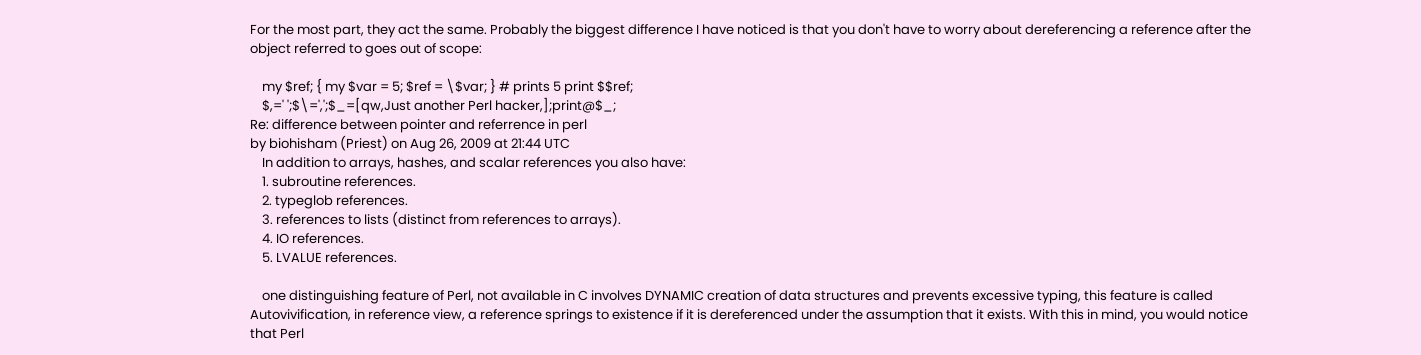For the most part, they act the same. Probably the biggest difference I have noticed is that you don't have to worry about dereferencing a reference after the object referred to goes out of scope:

    my $ref; { my $var = 5; $ref = \$var; } # prints 5 print $$ref;
    $,=' ';$\=',';$_=[qw,Just another Perl hacker,];print@$_;
Re: difference between pointer and referrence in perl
by biohisham (Priest) on Aug 26, 2009 at 21:44 UTC
    In addition to arrays, hashes, and scalar references you also have:
    1. subroutine references.
    2. typeglob references.
    3. references to lists (distinct from references to arrays).
    4. IO references.
    5. LVALUE references.

    one distinguishing feature of Perl, not available in C involves DYNAMIC creation of data structures and prevents excessive typing, this feature is called Autovivification, in reference view, a reference springs to existence if it is dereferenced under the assumption that it exists. With this in mind, you would notice that Perl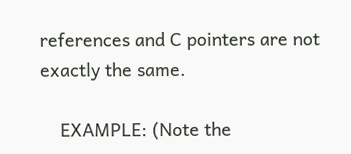references and C pointers are not exactly the same.

    EXAMPLE: (Note the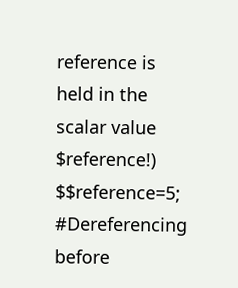reference is held in the scalar value $reference!) $$reference=5; #Dereferencing before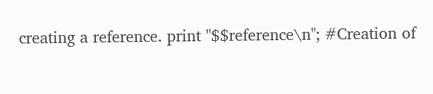creating a reference. print "$$reference\n"; #Creation of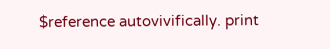$reference autovivifically. print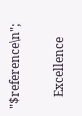"$reference\n";

    Excellence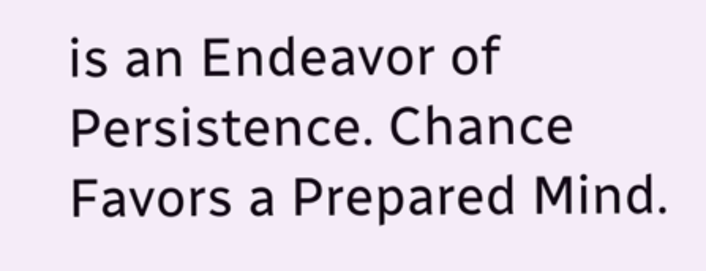is an Endeavor of Persistence. Chance Favors a Prepared Mind.